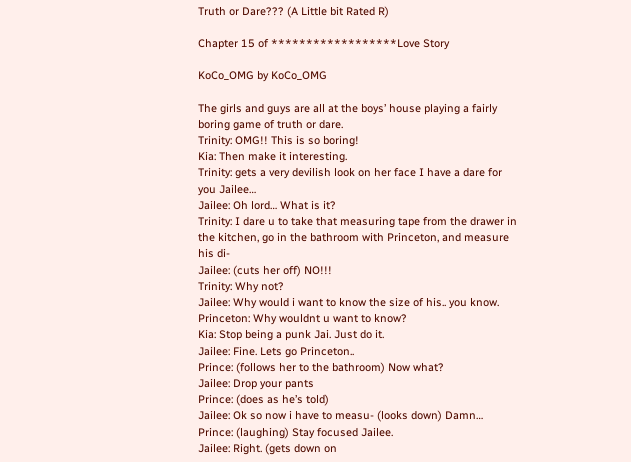Truth or Dare??? (A Little bit Rated R)

Chapter 15 of ******************Love Story

KoCo_OMG by KoCo_OMG

The girls and guys are all at the boys’ house playing a fairly boring game of truth or dare.
Trinity: OMG!! This is so boring!
Kia: Then make it interesting.
Trinity: gets a very devilish look on her face I have a dare for you Jailee…
Jailee: Oh lord… What is it?
Trinity: I dare u to take that measuring tape from the drawer in the kitchen, go in the bathroom with Princeton, and measure his di-
Jailee: (cuts her off) NO!!!
Trinity: Why not?
Jailee: Why would i want to know the size of his.. you know.
Princeton: Why wouldnt u want to know?
Kia: Stop being a punk Jai. Just do it.
Jailee: Fine. Lets go Princeton..
Prince: (follows her to the bathroom) Now what?
Jailee: Drop your pants
Prince: (does as he’s told)
Jailee: Ok so now i have to measu- (looks down) Damn…
Prince: (laughing) Stay focused Jailee.
Jailee: Right. (gets down on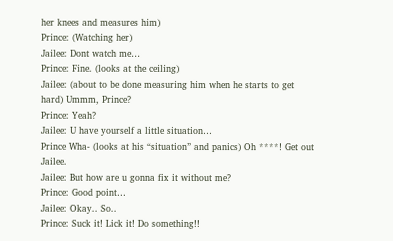her knees and measures him)
Prince: (Watching her)
Jailee: Dont watch me…
Prince: Fine. (looks at the ceiling)
Jailee: (about to be done measuring him when he starts to get hard) Ummm, Prince?
Prince: Yeah?
Jailee: U have yourself a little situation…
Prince Wha- (looks at his “situation” and panics) Oh ****! Get out Jailee.
Jailee: But how are u gonna fix it without me?
Prince: Good point…
Jailee: Okay.. So..
Prince: Suck it! Lick it! Do something!!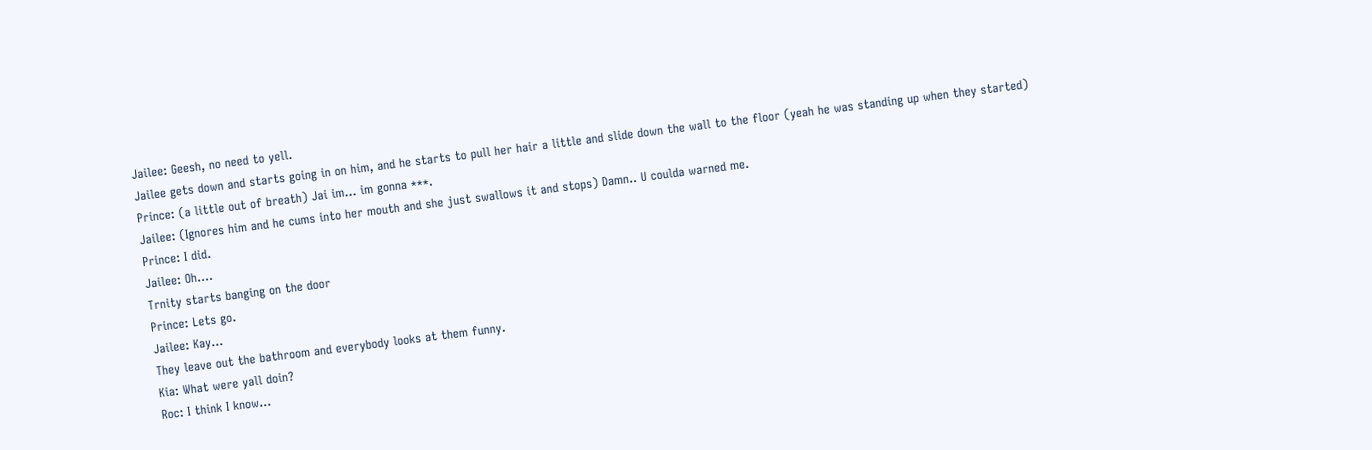Jailee: Geesh, no need to yell.
Jailee gets down and starts going in on him, and he starts to pull her hair a little and slide down the wall to the floor (yeah he was standing up when they started)
Prince: (a little out of breath) Jai im… im gonna ***.
Jailee: (Ignores him and he cums into her mouth and she just swallows it and stops) Damn.. U coulda warned me.
Prince: I did.
Jailee: Oh….
Trnity starts banging on the door
Prince: Lets go.
Jailee: Kay…
They leave out the bathroom and everybody looks at them funny.
Kia: What were yall doin?
Roc: I think I know…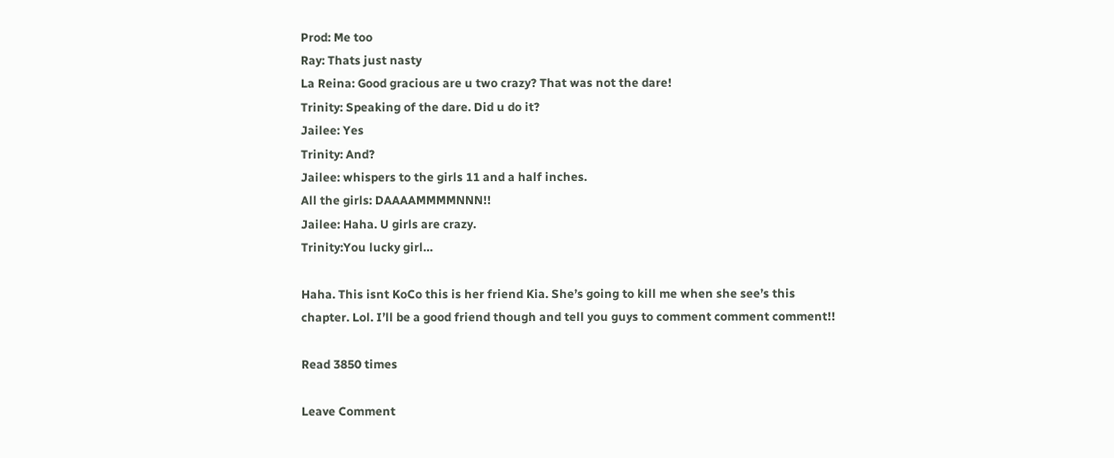Prod: Me too
Ray: Thats just nasty
La Reina: Good gracious are u two crazy? That was not the dare!
Trinity: Speaking of the dare. Did u do it?
Jailee: Yes
Trinity: And?
Jailee: whispers to the girls 11 and a half inches.
All the girls: DAAAAMMMMNNN!!
Jailee: Haha. U girls are crazy.
Trinity:You lucky girl…

Haha. This isnt KoCo this is her friend Kia. She’s going to kill me when she see’s this chapter. Lol. I’ll be a good friend though and tell you guys to comment comment comment!!

Read 3850 times

Leave Comment